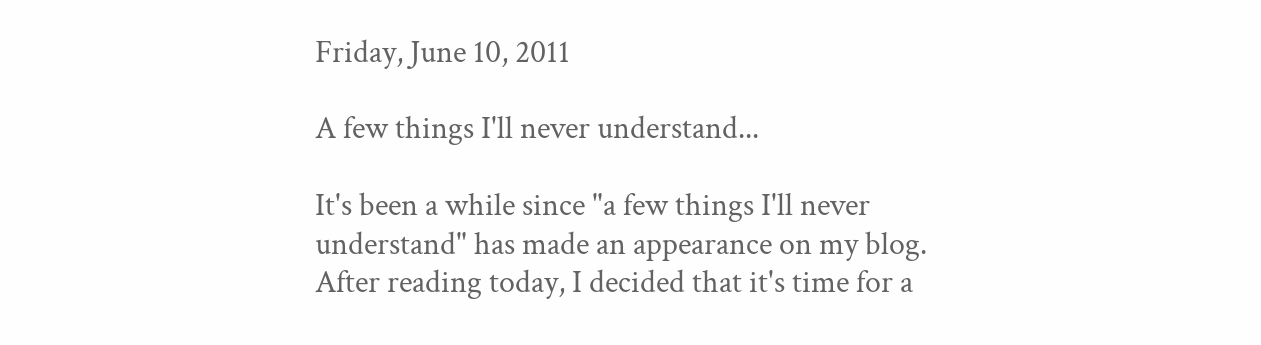Friday, June 10, 2011

A few things I'll never understand...

It's been a while since "a few things I'll never understand" has made an appearance on my blog. After reading today, I decided that it's time for a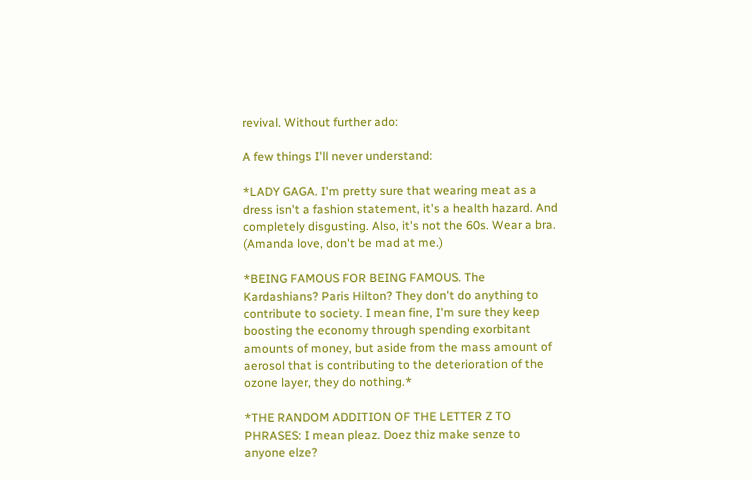revival. Without further ado:

A few things I'll never understand:

*LADY GAGA. I'm pretty sure that wearing meat as a dress isn't a fashion statement, it's a health hazard. And completely disgusting. Also, it's not the 60s. Wear a bra. (Amanda love, don't be mad at me.)

*BEING FAMOUS FOR BEING FAMOUS. The Kardashians? Paris Hilton? They don't do anything to contribute to society. I mean fine, I'm sure they keep boosting the economy through spending exorbitant amounts of money, but aside from the mass amount of aerosol that is contributing to the deterioration of the ozone layer, they do nothing.*

*THE RANDOM ADDITION OF THE LETTER Z TO PHRASES: I mean pleaz. Doez thiz make senze to anyone elze?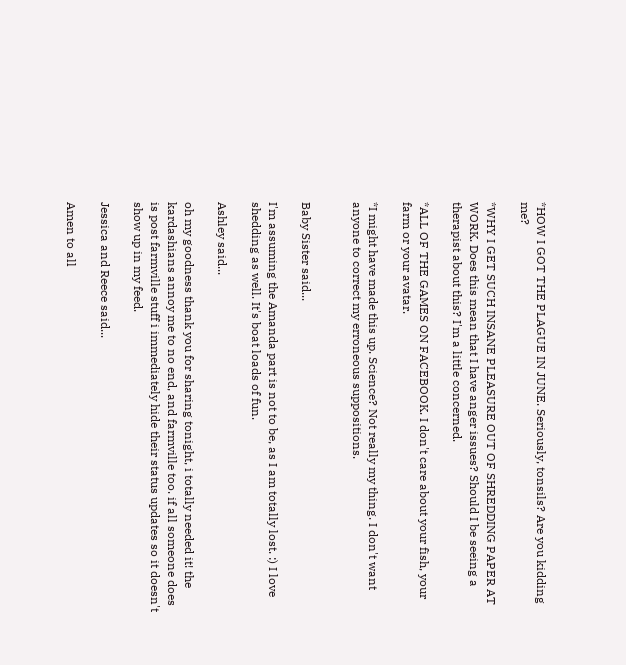*HOW I GOT THE PLAGUE IN JUNE. Seriously, tonsils? Are you kidding me?

*WHY I GET SUCH INSANE PLEASURE OUT OF SHREDDING PAPER AT WORK. Does this mean that I have anger issues? Should I be seeing a therapist about this? I'm a little concerned.

*ALL OF THE GAMES ON FACEBOOK. I don't care about your fish, your farm or your avatar.

*I might have made this up. Science? Not really my thing. I don't want anyone to correct my erroneous suppositions.


Baby Sister said...

I'm assuming the Amanda part is not to be, as I am totally lost. :) I love shedding as well. It's boat loads of fun.

Ashley said...

oh my goodness thank you for sharing tonight, i totally needed it! the kardashians annoy me to no end, and farmville too. if all someone does is post farmville stuff i immediately hide their status updates so it doesn't show up in my feed.

Jessica and Reece said...

Amen to all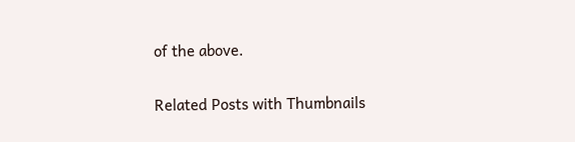of the above.

Related Posts with Thumbnails